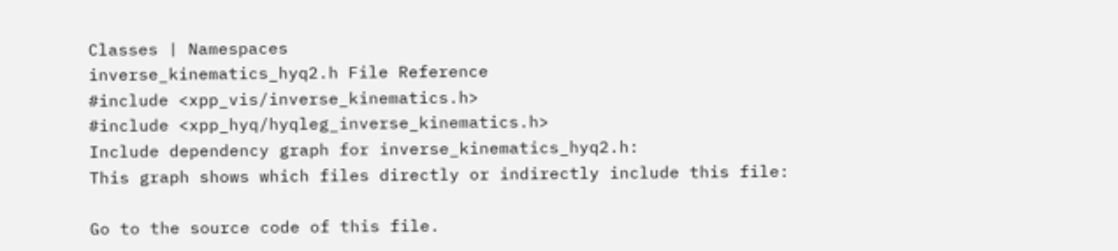Classes | Namespaces
inverse_kinematics_hyq2.h File Reference
#include <xpp_vis/inverse_kinematics.h>
#include <xpp_hyq/hyqleg_inverse_kinematics.h>
Include dependency graph for inverse_kinematics_hyq2.h:
This graph shows which files directly or indirectly include this file:

Go to the source code of this file.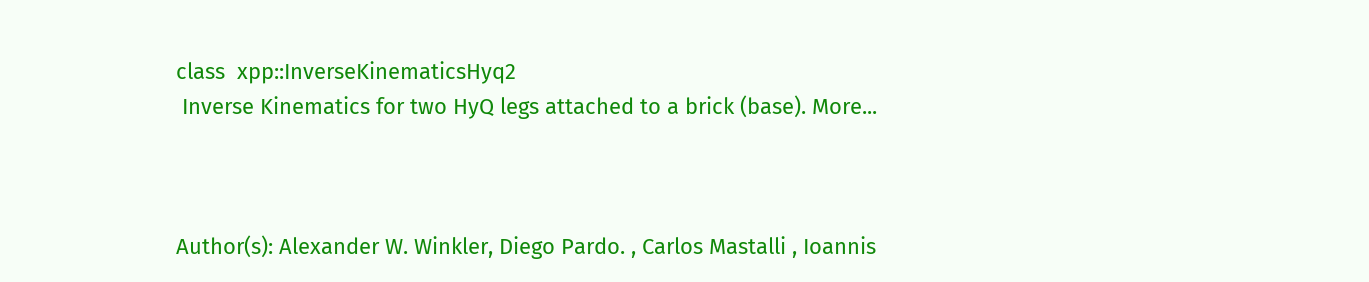class  xpp::InverseKinematicsHyq2
 Inverse Kinematics for two HyQ legs attached to a brick (base). More...



Author(s): Alexander W. Winkler, Diego Pardo. , Carlos Mastalli , Ioannis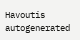Havoutis
autogenerated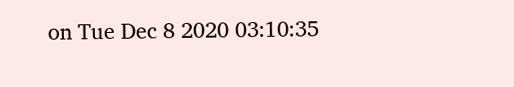on Tue Dec 8 2020 03:10:35